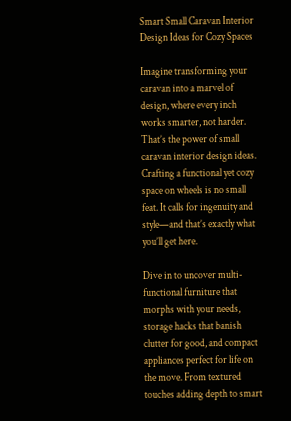Smart Small Caravan Interior Design Ideas for Cozy Spaces

Imagine transforming your caravan into a marvel of design, where every inch works smarter, not harder. That’s the power of small caravan interior design ideas. Crafting a functional yet cozy space on wheels is no small feat. It calls for ingenuity and style—and that’s exactly what you’ll get here.

Dive in to uncover multi-functional furniture that morphs with your needs, storage hacks that banish clutter for good, and compact appliances perfect for life on the move. From textured touches adding depth to smart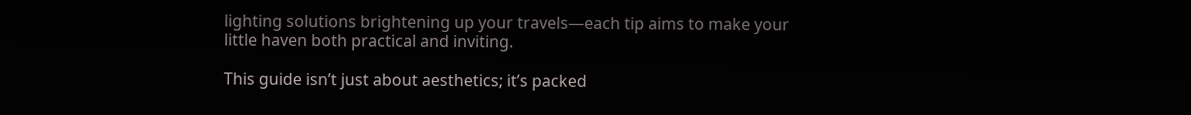lighting solutions brightening up your travels—each tip aims to make your little haven both practical and inviting.

This guide isn’t just about aesthetics; it’s packed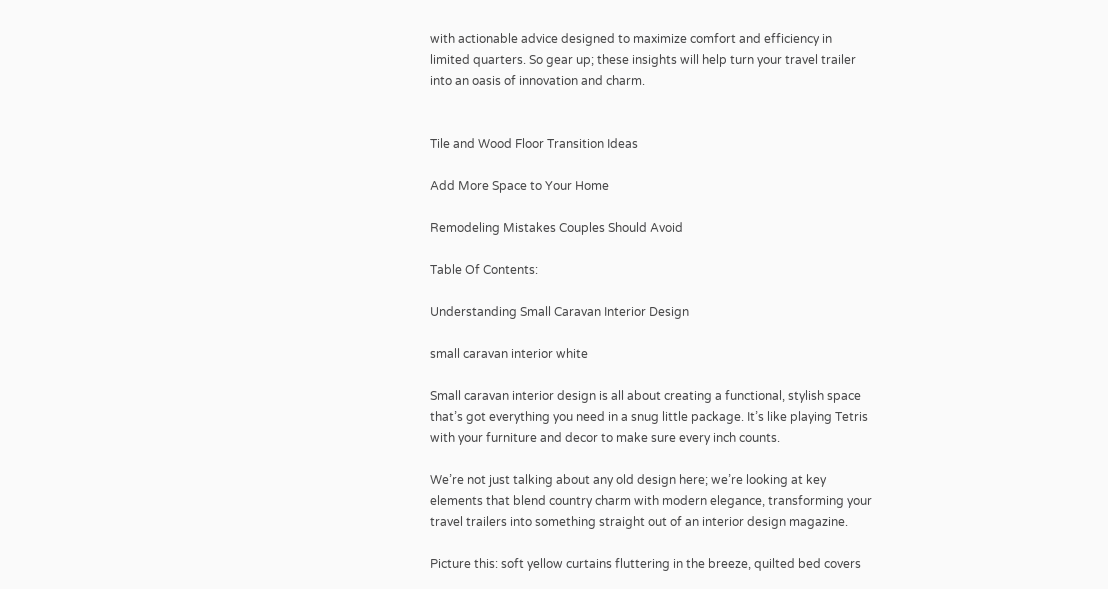with actionable advice designed to maximize comfort and efficiency in limited quarters. So gear up; these insights will help turn your travel trailer into an oasis of innovation and charm.


Tile and Wood Floor Transition Ideas

Add More Space to Your Home

Remodeling Mistakes Couples Should Avoid

Table Of Contents:

Understanding Small Caravan Interior Design

small caravan interior white

Small caravan interior design is all about creating a functional, stylish space that’s got everything you need in a snug little package. It’s like playing Tetris with your furniture and decor to make sure every inch counts.

We’re not just talking about any old design here; we’re looking at key elements that blend country charm with modern elegance, transforming your travel trailers into something straight out of an interior design magazine.

Picture this: soft yellow curtains fluttering in the breeze, quilted bed covers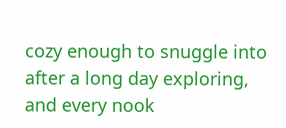cozy enough to snuggle into after a long day exploring, and every nook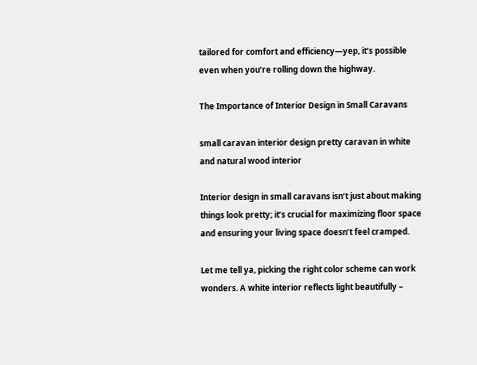tailored for comfort and efficiency—yep, it’s possible even when you’re rolling down the highway.

The Importance of Interior Design in Small Caravans

small caravan interior design pretty caravan in white and natural wood interior

Interior design in small caravans isn’t just about making things look pretty; it’s crucial for maximizing floor space and ensuring your living space doesn’t feel cramped.

Let me tell ya, picking the right color scheme can work wonders. A white interior reflects light beautifully –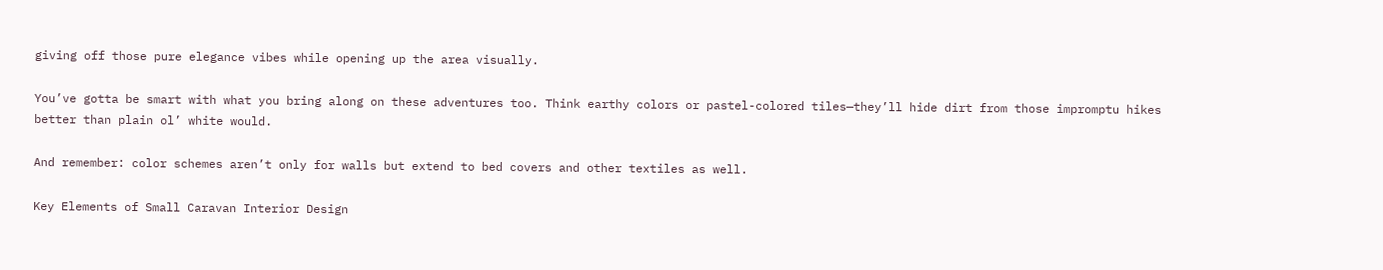giving off those pure elegance vibes while opening up the area visually.

You’ve gotta be smart with what you bring along on these adventures too. Think earthy colors or pastel-colored tiles—they’ll hide dirt from those impromptu hikes better than plain ol’ white would.

And remember: color schemes aren’t only for walls but extend to bed covers and other textiles as well.

Key Elements of Small Caravan Interior Design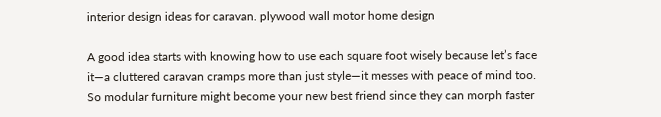interior design ideas for caravan. plywood wall motor home design

A good idea starts with knowing how to use each square foot wisely because let’s face it—a cluttered caravan cramps more than just style—it messes with peace of mind too. So modular furniture might become your new best friend since they can morph faster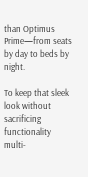than Optimus Prime—from seats by day to beds by night.

To keep that sleek look without sacrificing functionality multi-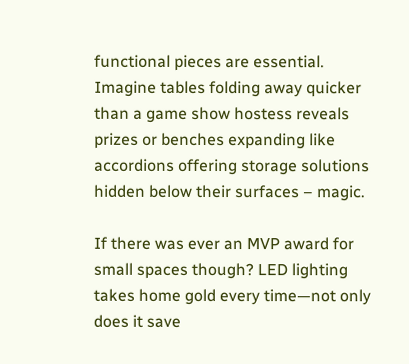functional pieces are essential. Imagine tables folding away quicker than a game show hostess reveals prizes or benches expanding like accordions offering storage solutions hidden below their surfaces – magic.

If there was ever an MVP award for small spaces though? LED lighting takes home gold every time—not only does it save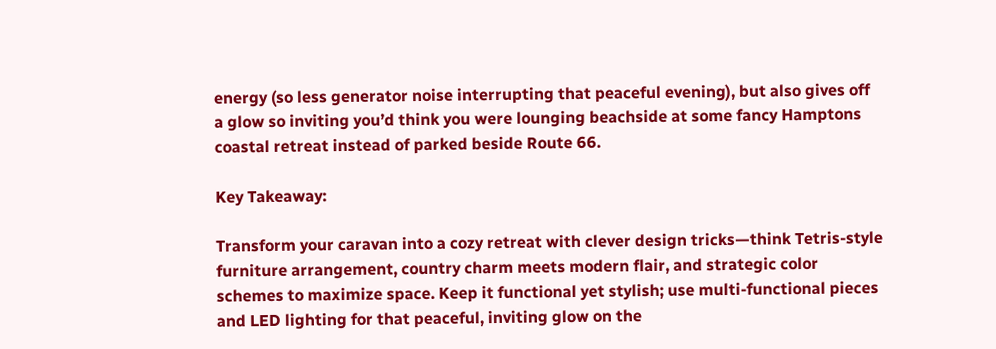energy (so less generator noise interrupting that peaceful evening), but also gives off a glow so inviting you’d think you were lounging beachside at some fancy Hamptons coastal retreat instead of parked beside Route 66.

Key Takeaway:

Transform your caravan into a cozy retreat with clever design tricks—think Tetris-style furniture arrangement, country charm meets modern flair, and strategic color schemes to maximize space. Keep it functional yet stylish; use multi-functional pieces and LED lighting for that peaceful, inviting glow on the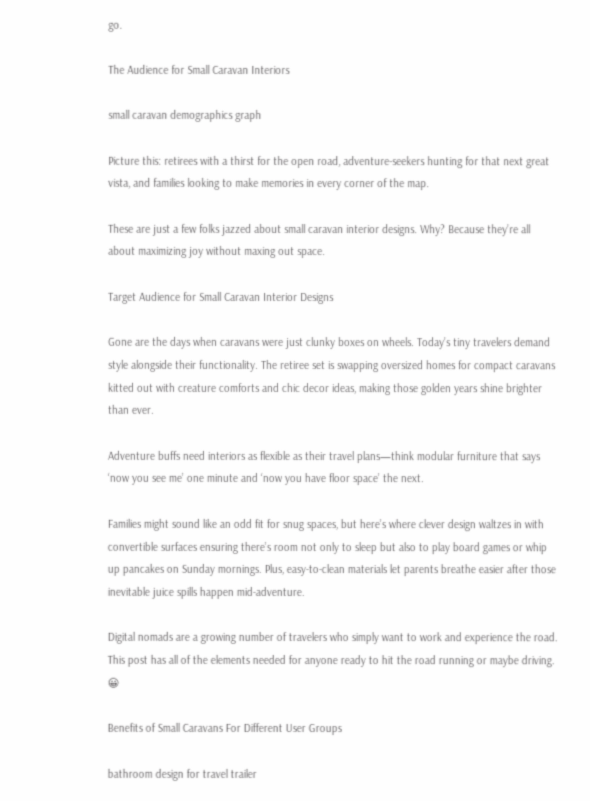go.

The Audience for Small Caravan Interiors

small caravan demographics graph

Picture this: retirees with a thirst for the open road, adventure-seekers hunting for that next great vista, and families looking to make memories in every corner of the map.

These are just a few folks jazzed about small caravan interior designs. Why? Because they’re all about maximizing joy without maxing out space.

Target Audience for Small Caravan Interior Designs

Gone are the days when caravans were just clunky boxes on wheels. Today’s tiny travelers demand style alongside their functionality. The retiree set is swapping oversized homes for compact caravans kitted out with creature comforts and chic decor ideas, making those golden years shine brighter than ever.

Adventure buffs need interiors as flexible as their travel plans—think modular furniture that says ‘now you see me’ one minute and ‘now you have floor space’ the next.

Families might sound like an odd fit for snug spaces, but here’s where clever design waltzes in with convertible surfaces ensuring there’s room not only to sleep but also to play board games or whip up pancakes on Sunday mornings. Plus, easy-to-clean materials let parents breathe easier after those inevitable juice spills happen mid-adventure.

Digital nomads are a growing number of travelers who simply want to work and experience the road. This post has all of the elements needed for anyone ready to hit the road running or maybe driving. 😀

Benefits of Small Caravans For Different User Groups

bathroom design for travel trailer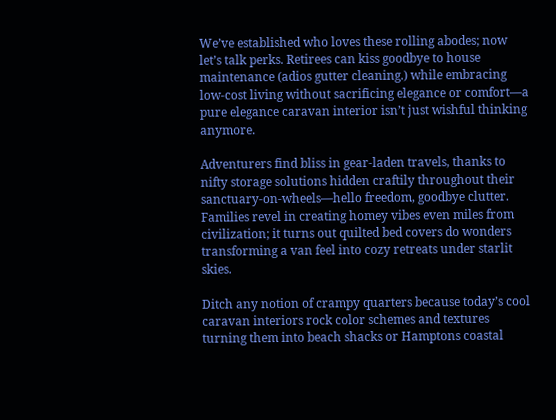We’ve established who loves these rolling abodes; now let’s talk perks. Retirees can kiss goodbye to house maintenance (adios gutter cleaning.) while embracing low-cost living without sacrificing elegance or comfort—a pure elegance caravan interior isn’t just wishful thinking anymore.

Adventurers find bliss in gear-laden travels, thanks to nifty storage solutions hidden craftily throughout their sanctuary-on-wheels—hello freedom, goodbye clutter. Families revel in creating homey vibes even miles from civilization; it turns out quilted bed covers do wonders transforming a van feel into cozy retreats under starlit skies.

Ditch any notion of crampy quarters because today’s cool caravan interiors rock color schemes and textures turning them into beach shacks or Hamptons coastal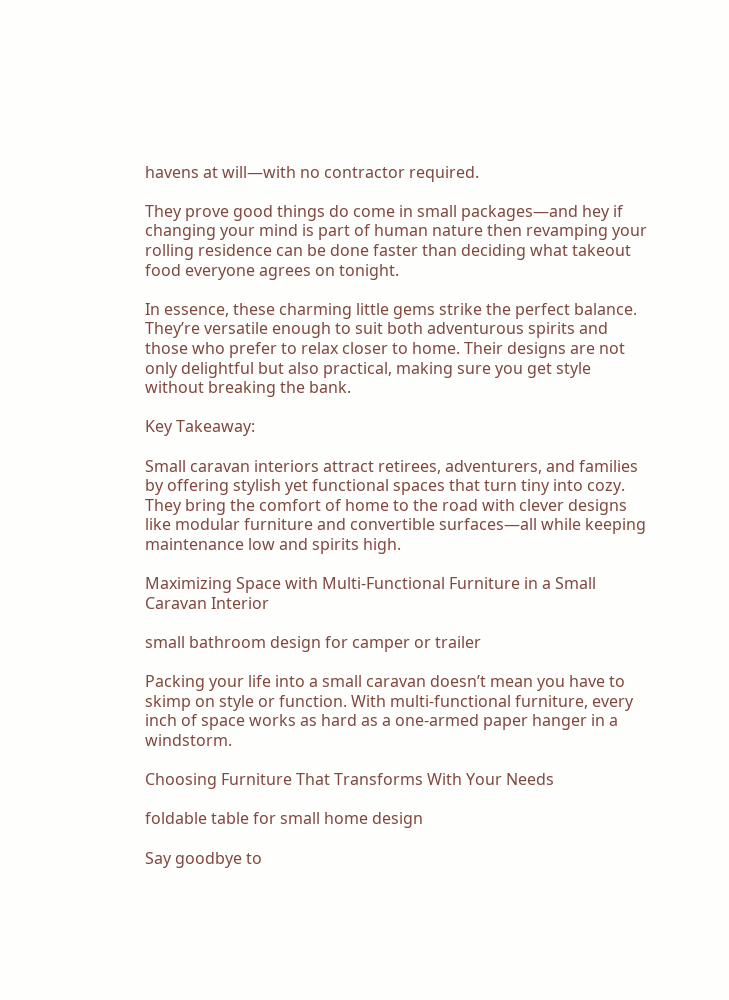havens at will—with no contractor required.

They prove good things do come in small packages—and hey if changing your mind is part of human nature then revamping your rolling residence can be done faster than deciding what takeout food everyone agrees on tonight.

In essence, these charming little gems strike the perfect balance. They’re versatile enough to suit both adventurous spirits and those who prefer to relax closer to home. Their designs are not only delightful but also practical, making sure you get style without breaking the bank.

Key Takeaway:

Small caravan interiors attract retirees, adventurers, and families by offering stylish yet functional spaces that turn tiny into cozy. They bring the comfort of home to the road with clever designs like modular furniture and convertible surfaces—all while keeping maintenance low and spirits high.

Maximizing Space with Multi-Functional Furniture in a Small Caravan Interior

small bathroom design for camper or trailer

Packing your life into a small caravan doesn’t mean you have to skimp on style or function. With multi-functional furniture, every inch of space works as hard as a one-armed paper hanger in a windstorm.

Choosing Furniture That Transforms With Your Needs

foldable table for small home design

Say goodbye to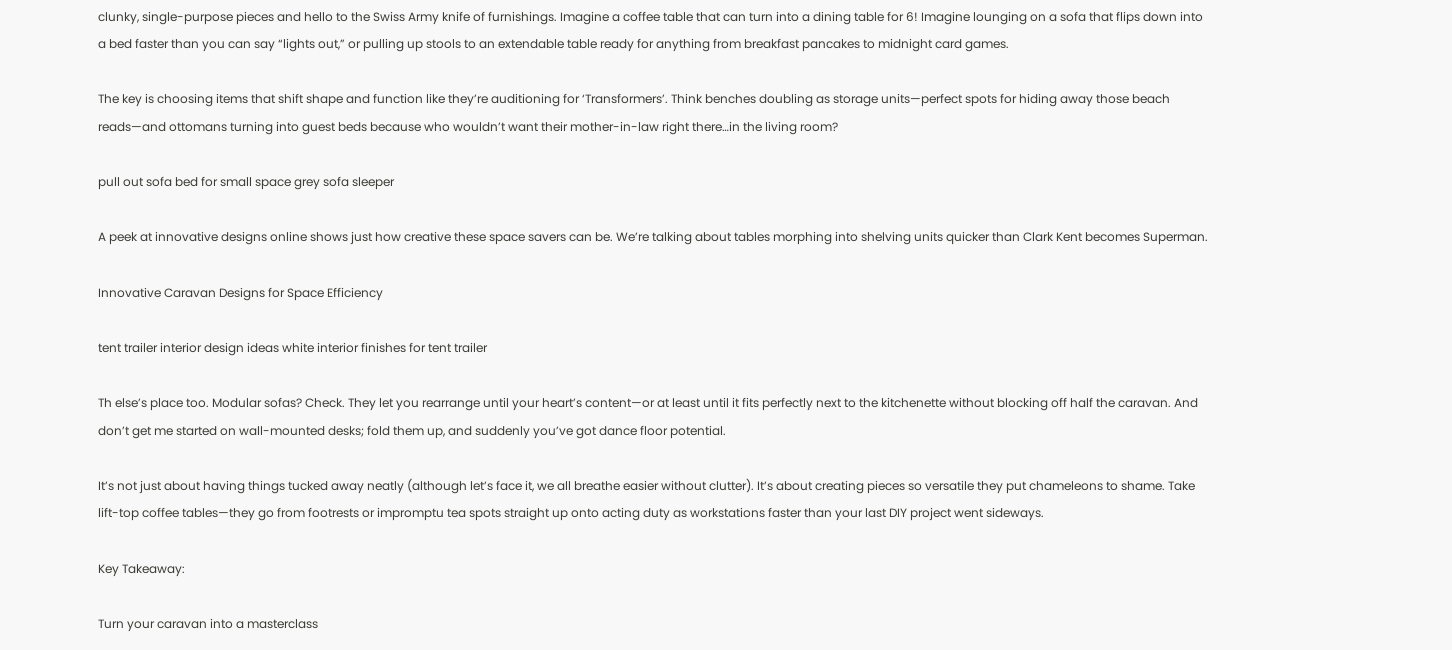clunky, single-purpose pieces and hello to the Swiss Army knife of furnishings. Imagine a coffee table that can turn into a dining table for 6! Imagine lounging on a sofa that flips down into a bed faster than you can say “lights out,” or pulling up stools to an extendable table ready for anything from breakfast pancakes to midnight card games.

The key is choosing items that shift shape and function like they’re auditioning for ‘Transformers’. Think benches doubling as storage units—perfect spots for hiding away those beach reads—and ottomans turning into guest beds because who wouldn’t want their mother-in-law right there…in the living room?

pull out sofa bed for small space grey sofa sleeper

A peek at innovative designs online shows just how creative these space savers can be. We’re talking about tables morphing into shelving units quicker than Clark Kent becomes Superman.

Innovative Caravan Designs for Space Efficiency

tent trailer interior design ideas white interior finishes for tent trailer

Th else’s place too. Modular sofas? Check. They let you rearrange until your heart’s content—or at least until it fits perfectly next to the kitchenette without blocking off half the caravan. And don’t get me started on wall-mounted desks; fold them up, and suddenly you’ve got dance floor potential.

It’s not just about having things tucked away neatly (although let’s face it, we all breathe easier without clutter). It’s about creating pieces so versatile they put chameleons to shame. Take lift-top coffee tables—they go from footrests or impromptu tea spots straight up onto acting duty as workstations faster than your last DIY project went sideways.

Key Takeaway:

Turn your caravan into a masterclass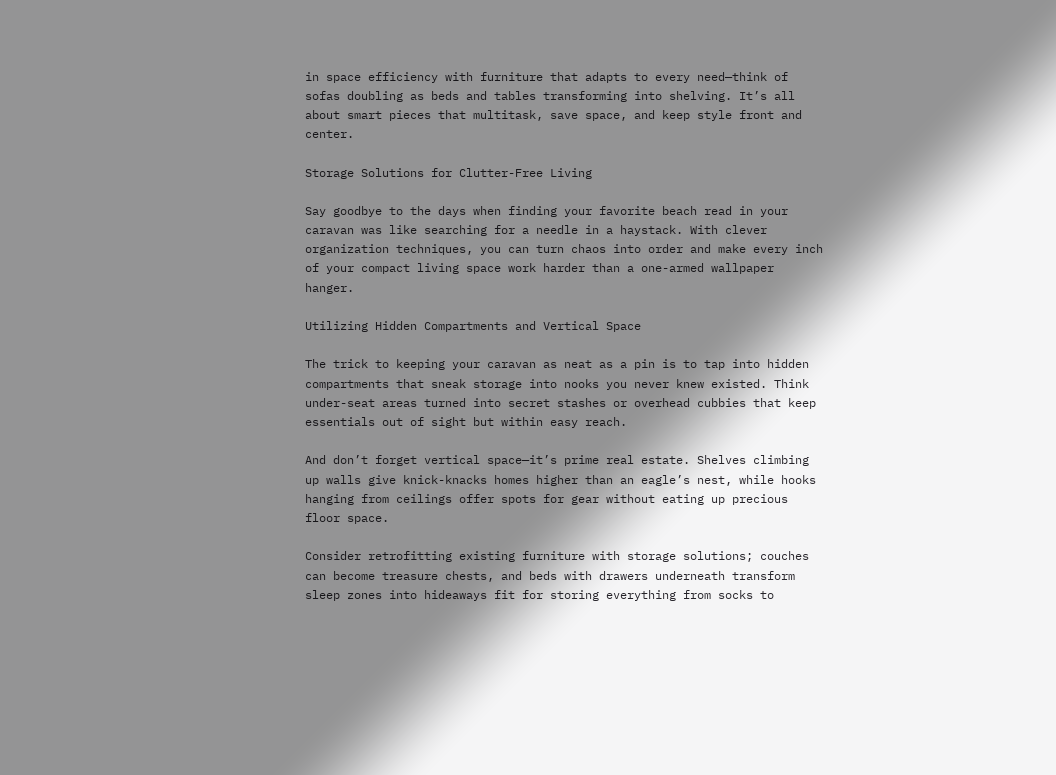in space efficiency with furniture that adapts to every need—think of sofas doubling as beds and tables transforming into shelving. It’s all about smart pieces that multitask, save space, and keep style front and center.

Storage Solutions for Clutter-Free Living

Say goodbye to the days when finding your favorite beach read in your caravan was like searching for a needle in a haystack. With clever organization techniques, you can turn chaos into order and make every inch of your compact living space work harder than a one-armed wallpaper hanger.

Utilizing Hidden Compartments and Vertical Space

The trick to keeping your caravan as neat as a pin is to tap into hidden compartments that sneak storage into nooks you never knew existed. Think under-seat areas turned into secret stashes or overhead cubbies that keep essentials out of sight but within easy reach.

And don’t forget vertical space—it’s prime real estate. Shelves climbing up walls give knick-knacks homes higher than an eagle’s nest, while hooks hanging from ceilings offer spots for gear without eating up precious floor space.

Consider retrofitting existing furniture with storage solutions; couches can become treasure chests, and beds with drawers underneath transform sleep zones into hideaways fit for storing everything from socks to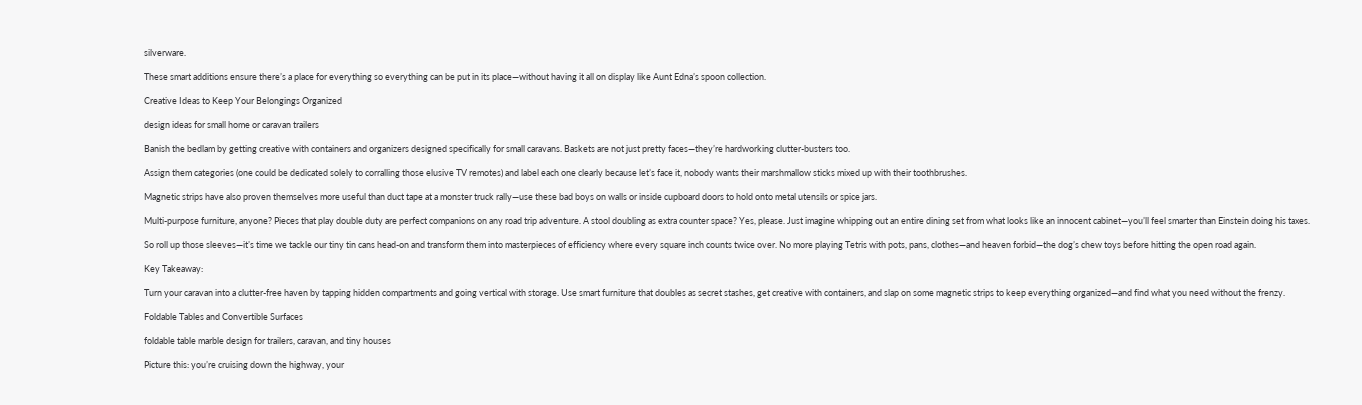silverware.

These smart additions ensure there’s a place for everything so everything can be put in its place—without having it all on display like Aunt Edna’s spoon collection.

Creative Ideas to Keep Your Belongings Organized

design ideas for small home or caravan trailers

Banish the bedlam by getting creative with containers and organizers designed specifically for small caravans. Baskets are not just pretty faces—they’re hardworking clutter-busters too.

Assign them categories (one could be dedicated solely to corralling those elusive TV remotes) and label each one clearly because let’s face it, nobody wants their marshmallow sticks mixed up with their toothbrushes.

Magnetic strips have also proven themselves more useful than duct tape at a monster truck rally—use these bad boys on walls or inside cupboard doors to hold onto metal utensils or spice jars.

Multi-purpose furniture, anyone? Pieces that play double duty are perfect companions on any road trip adventure. A stool doubling as extra counter space? Yes, please. Just imagine whipping out an entire dining set from what looks like an innocent cabinet—you’ll feel smarter than Einstein doing his taxes.

So roll up those sleeves—it’s time we tackle our tiny tin cans head-on and transform them into masterpieces of efficiency where every square inch counts twice over. No more playing Tetris with pots, pans, clothes—and heaven forbid—the dog’s chew toys before hitting the open road again.

Key Takeaway:

Turn your caravan into a clutter-free haven by tapping hidden compartments and going vertical with storage. Use smart furniture that doubles as secret stashes, get creative with containers, and slap on some magnetic strips to keep everything organized—and find what you need without the frenzy.

Foldable Tables and Convertible Surfaces

foldable table marble design for trailers, caravan, and tiny houses

Picture this: you’re cruising down the highway, your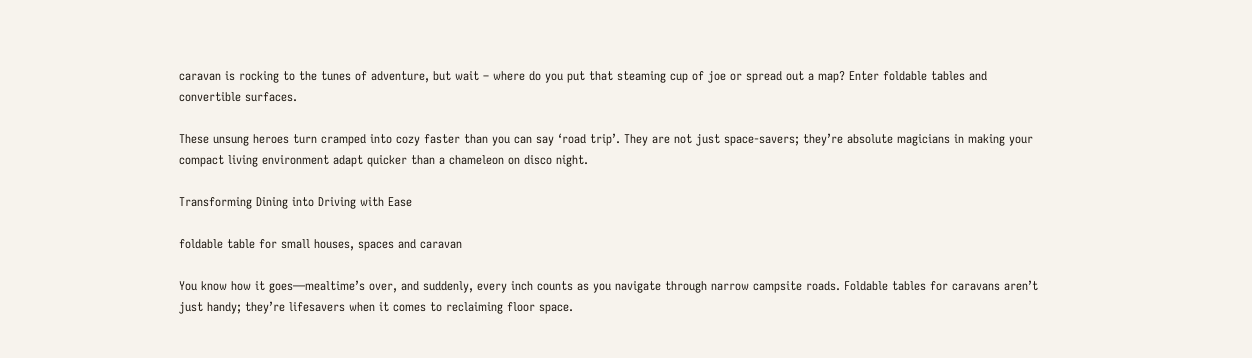caravan is rocking to the tunes of adventure, but wait – where do you put that steaming cup of joe or spread out a map? Enter foldable tables and convertible surfaces.

These unsung heroes turn cramped into cozy faster than you can say ‘road trip’. They are not just space-savers; they’re absolute magicians in making your compact living environment adapt quicker than a chameleon on disco night.

Transforming Dining into Driving with Ease

foldable table for small houses, spaces and caravan

You know how it goes—mealtime’s over, and suddenly, every inch counts as you navigate through narrow campsite roads. Foldable tables for caravans aren’t just handy; they’re lifesavers when it comes to reclaiming floor space.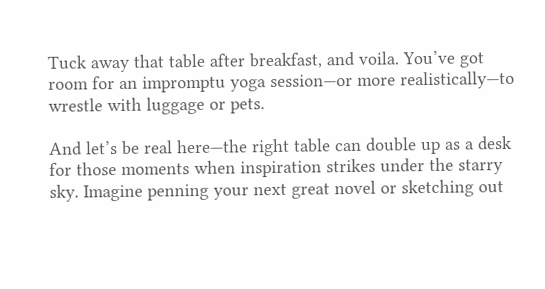Tuck away that table after breakfast, and voila. You’ve got room for an impromptu yoga session—or more realistically—to wrestle with luggage or pets.

And let’s be real here—the right table can double up as a desk for those moments when inspiration strikes under the starry sky. Imagine penning your next great novel or sketching out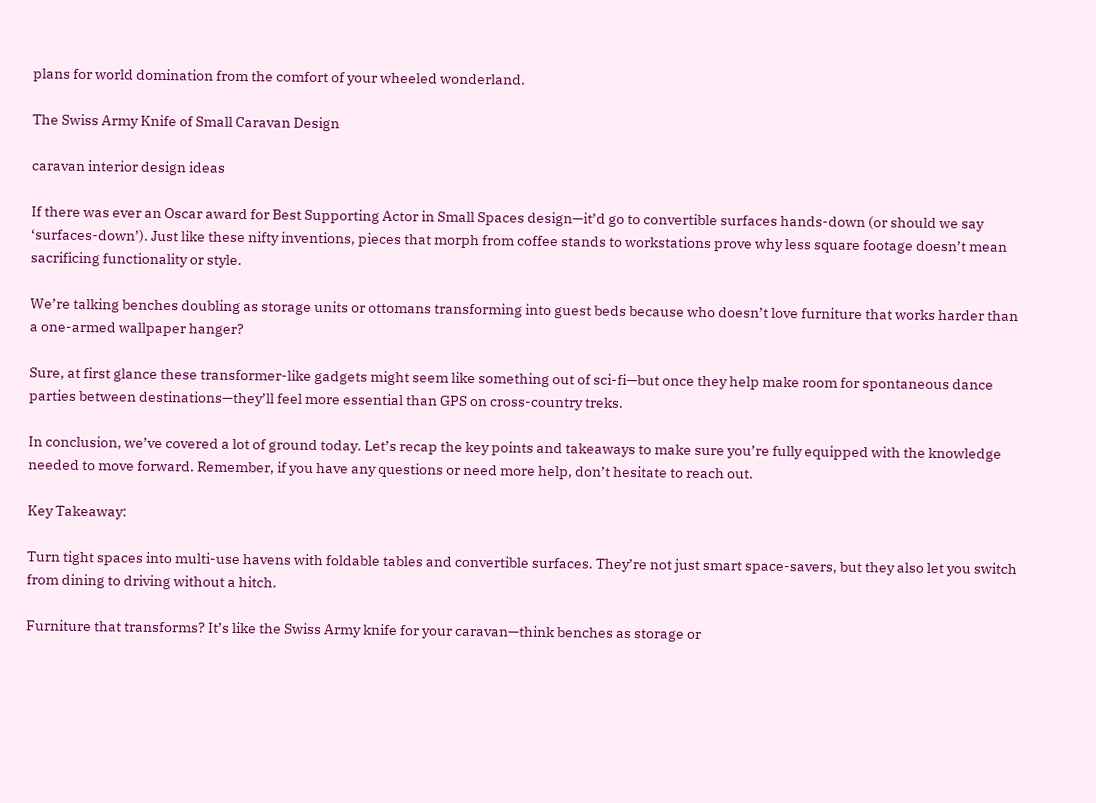plans for world domination from the comfort of your wheeled wonderland.

The Swiss Army Knife of Small Caravan Design

caravan interior design ideas

If there was ever an Oscar award for Best Supporting Actor in Small Spaces design—it’d go to convertible surfaces hands-down (or should we say ‘surfaces-down’). Just like these nifty inventions, pieces that morph from coffee stands to workstations prove why less square footage doesn’t mean sacrificing functionality or style.

We’re talking benches doubling as storage units or ottomans transforming into guest beds because who doesn’t love furniture that works harder than a one-armed wallpaper hanger?

Sure, at first glance these transformer-like gadgets might seem like something out of sci-fi—but once they help make room for spontaneous dance parties between destinations—they’ll feel more essential than GPS on cross-country treks.

In conclusion, we’ve covered a lot of ground today. Let’s recap the key points and takeaways to make sure you’re fully equipped with the knowledge needed to move forward. Remember, if you have any questions or need more help, don’t hesitate to reach out.

Key Takeaway:

Turn tight spaces into multi-use havens with foldable tables and convertible surfaces. They’re not just smart space-savers, but they also let you switch from dining to driving without a hitch.

Furniture that transforms? It’s like the Swiss Army knife for your caravan—think benches as storage or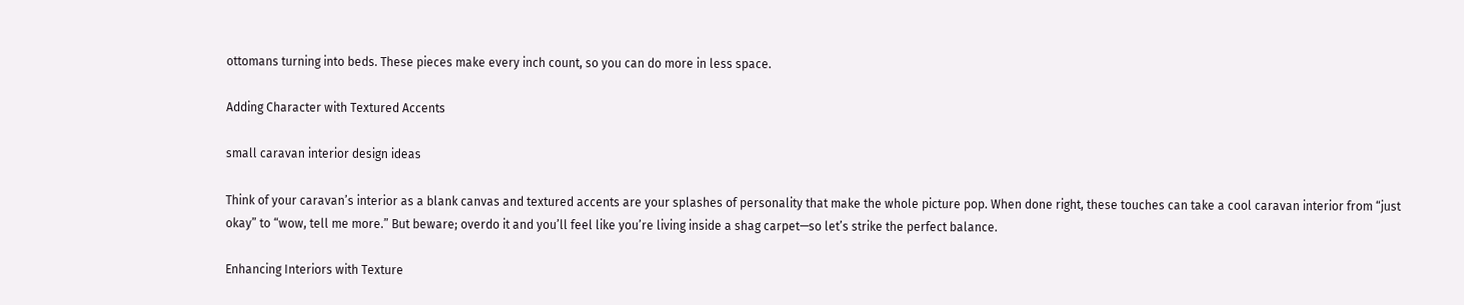ottomans turning into beds. These pieces make every inch count, so you can do more in less space.

Adding Character with Textured Accents

small caravan interior design ideas

Think of your caravan’s interior as a blank canvas and textured accents are your splashes of personality that make the whole picture pop. When done right, these touches can take a cool caravan interior from “just okay” to “wow, tell me more.” But beware; overdo it and you’ll feel like you’re living inside a shag carpet—so let’s strike the perfect balance.

Enhancing Interiors with Texture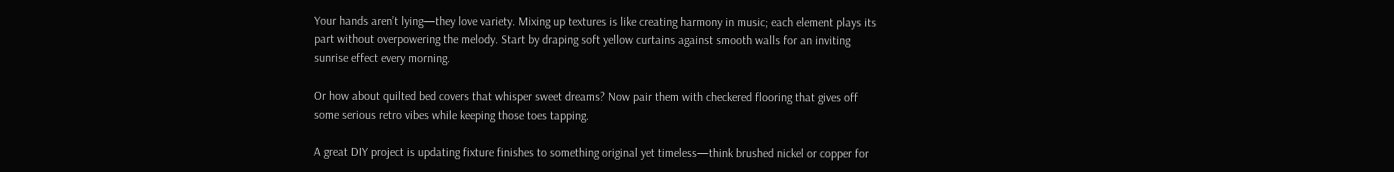Your hands aren’t lying—they love variety. Mixing up textures is like creating harmony in music; each element plays its part without overpowering the melody. Start by draping soft yellow curtains against smooth walls for an inviting sunrise effect every morning.

Or how about quilted bed covers that whisper sweet dreams? Now pair them with checkered flooring that gives off some serious retro vibes while keeping those toes tapping.

A great DIY project is updating fixture finishes to something original yet timeless—think brushed nickel or copper for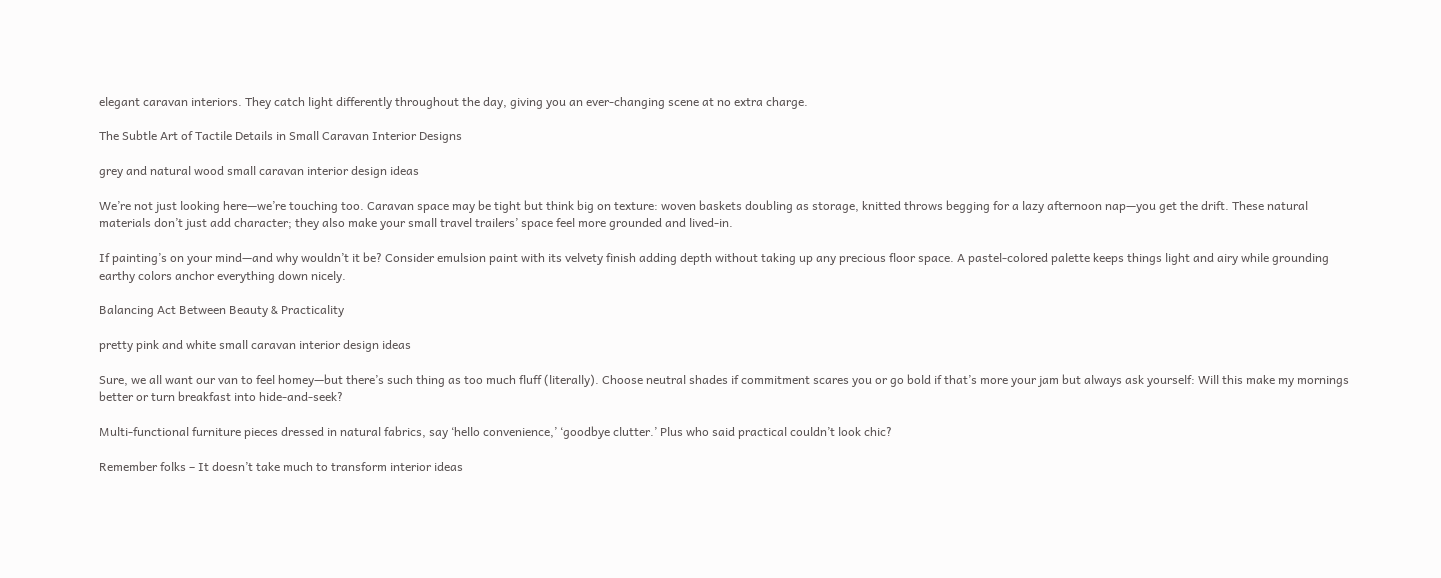elegant caravan interiors. They catch light differently throughout the day, giving you an ever-changing scene at no extra charge.

The Subtle Art of Tactile Details in Small Caravan Interior Designs

grey and natural wood small caravan interior design ideas

We’re not just looking here—we’re touching too. Caravan space may be tight but think big on texture: woven baskets doubling as storage, knitted throws begging for a lazy afternoon nap—you get the drift. These natural materials don’t just add character; they also make your small travel trailers’ space feel more grounded and lived-in.

If painting’s on your mind—and why wouldn’t it be? Consider emulsion paint with its velvety finish adding depth without taking up any precious floor space. A pastel-colored palette keeps things light and airy while grounding earthy colors anchor everything down nicely.

Balancing Act Between Beauty & Practicality

pretty pink and white small caravan interior design ideas

Sure, we all want our van to feel homey—but there’s such thing as too much fluff (literally). Choose neutral shades if commitment scares you or go bold if that’s more your jam but always ask yourself: Will this make my mornings better or turn breakfast into hide-and-seek?

Multi-functional furniture pieces dressed in natural fabrics, say ‘hello convenience,’ ‘goodbye clutter.’ Plus who said practical couldn’t look chic?

Remember folks – It doesn’t take much to transform interior ideas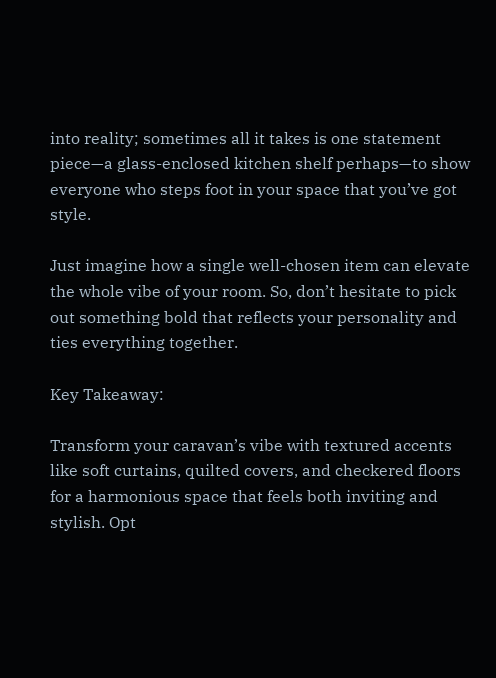into reality; sometimes all it takes is one statement piece—a glass-enclosed kitchen shelf perhaps—to show everyone who steps foot in your space that you’ve got style.

Just imagine how a single well-chosen item can elevate the whole vibe of your room. So, don’t hesitate to pick out something bold that reflects your personality and ties everything together.

Key Takeaway:

Transform your caravan’s vibe with textured accents like soft curtains, quilted covers, and checkered floors for a harmonious space that feels both inviting and stylish. Opt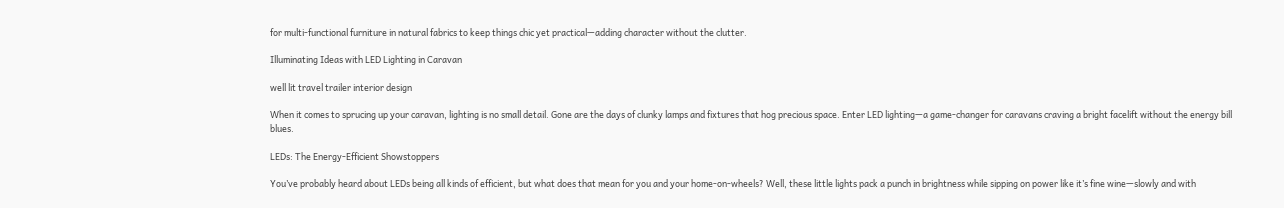for multi-functional furniture in natural fabrics to keep things chic yet practical—adding character without the clutter.

Illuminating Ideas with LED Lighting in Caravan

well lit travel trailer interior design

When it comes to sprucing up your caravan, lighting is no small detail. Gone are the days of clunky lamps and fixtures that hog precious space. Enter LED lighting—a game-changer for caravans craving a bright facelift without the energy bill blues.

LEDs: The Energy-Efficient Showstoppers

You’ve probably heard about LEDs being all kinds of efficient, but what does that mean for you and your home-on-wheels? Well, these little lights pack a punch in brightness while sipping on power like it’s fine wine—slowly and with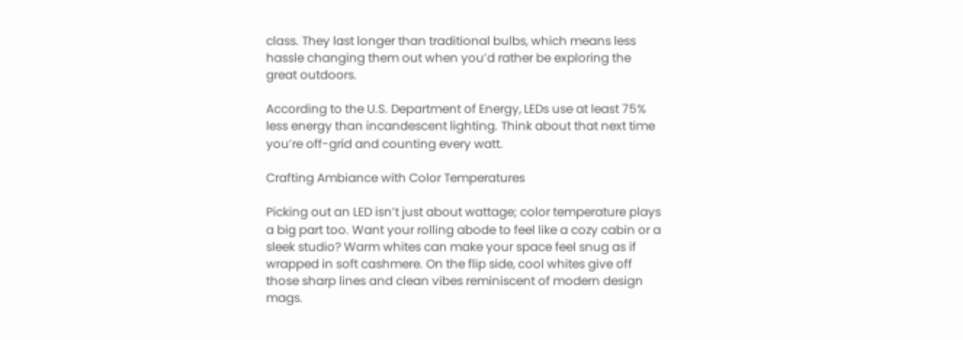class. They last longer than traditional bulbs, which means less hassle changing them out when you’d rather be exploring the great outdoors.

According to the U.S. Department of Energy, LEDs use at least 75% less energy than incandescent lighting. Think about that next time you’re off-grid and counting every watt.

Crafting Ambiance with Color Temperatures

Picking out an LED isn’t just about wattage; color temperature plays a big part too. Want your rolling abode to feel like a cozy cabin or a sleek studio? Warm whites can make your space feel snug as if wrapped in soft cashmere. On the flip side, cool whites give off those sharp lines and clean vibes reminiscent of modern design mags.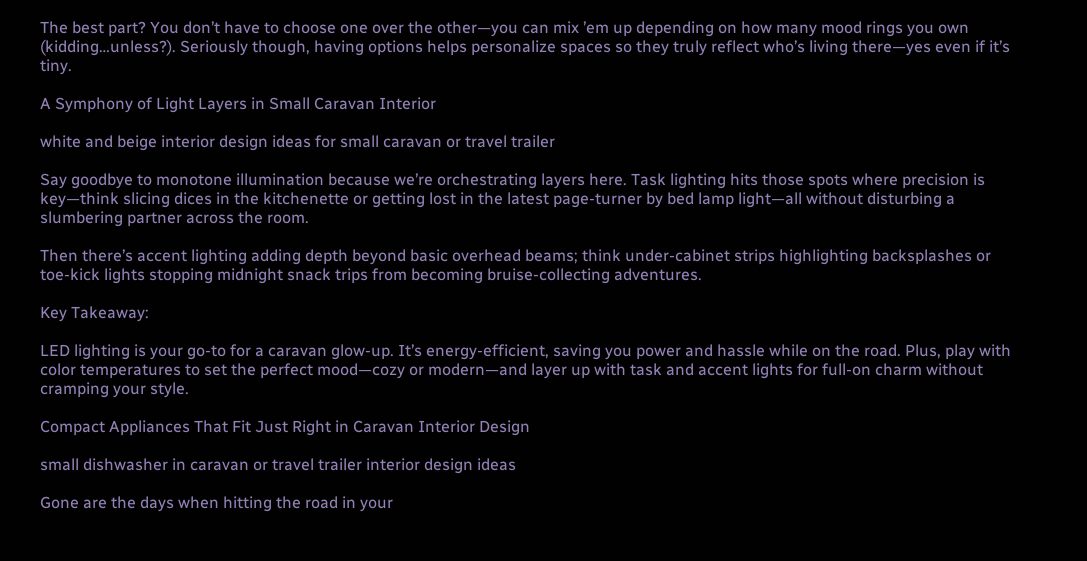The best part? You don’t have to choose one over the other—you can mix ’em up depending on how many mood rings you own (kidding…unless?). Seriously though, having options helps personalize spaces so they truly reflect who’s living there—yes even if it’s tiny.

A Symphony of Light Layers in Small Caravan Interior

white and beige interior design ideas for small caravan or travel trailer

Say goodbye to monotone illumination because we’re orchestrating layers here. Task lighting hits those spots where precision is key—think slicing dices in the kitchenette or getting lost in the latest page-turner by bed lamp light—all without disturbing a slumbering partner across the room.

Then there’s accent lighting adding depth beyond basic overhead beams; think under-cabinet strips highlighting backsplashes or toe-kick lights stopping midnight snack trips from becoming bruise-collecting adventures.

Key Takeaway:

LED lighting is your go-to for a caravan glow-up. It’s energy-efficient, saving you power and hassle while on the road. Plus, play with color temperatures to set the perfect mood—cozy or modern—and layer up with task and accent lights for full-on charm without cramping your style.

Compact Appliances That Fit Just Right in Caravan Interior Design

small dishwasher in caravan or travel trailer interior design ideas

Gone are the days when hitting the road in your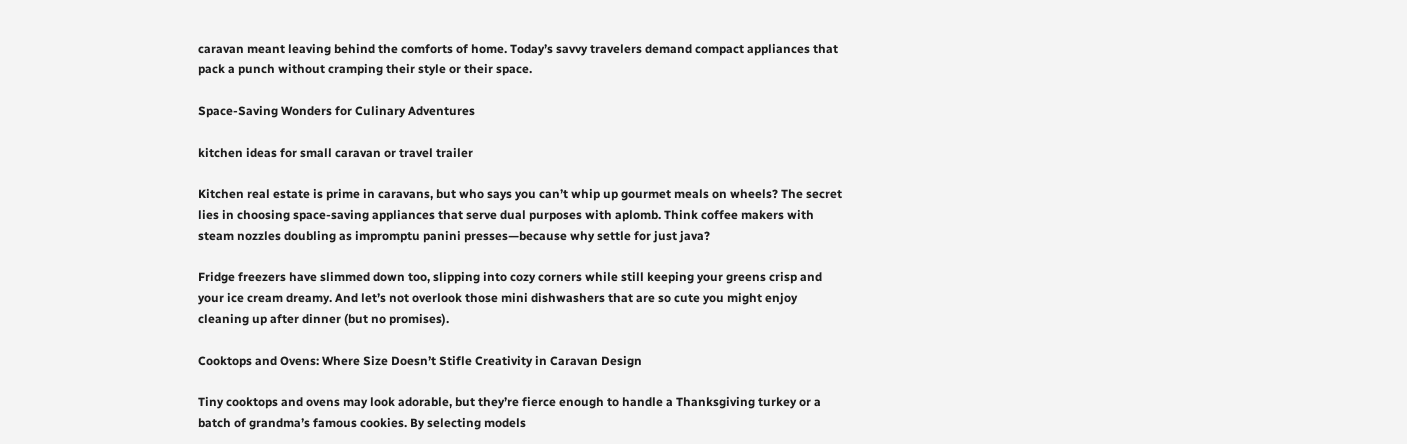caravan meant leaving behind the comforts of home. Today’s savvy travelers demand compact appliances that pack a punch without cramping their style or their space.

Space-Saving Wonders for Culinary Adventures

kitchen ideas for small caravan or travel trailer

Kitchen real estate is prime in caravans, but who says you can’t whip up gourmet meals on wheels? The secret lies in choosing space-saving appliances that serve dual purposes with aplomb. Think coffee makers with steam nozzles doubling as impromptu panini presses—because why settle for just java?

Fridge freezers have slimmed down too, slipping into cozy corners while still keeping your greens crisp and your ice cream dreamy. And let’s not overlook those mini dishwashers that are so cute you might enjoy cleaning up after dinner (but no promises).

Cooktops and Ovens: Where Size Doesn’t Stifle Creativity in Caravan Design

Tiny cooktops and ovens may look adorable, but they’re fierce enough to handle a Thanksgiving turkey or a batch of grandma’s famous cookies. By selecting models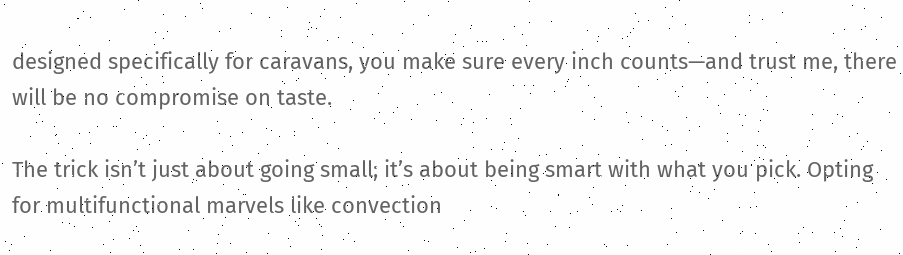designed specifically for caravans, you make sure every inch counts—and trust me, there will be no compromise on taste.

The trick isn’t just about going small; it’s about being smart with what you pick. Opting for multifunctional marvels like convection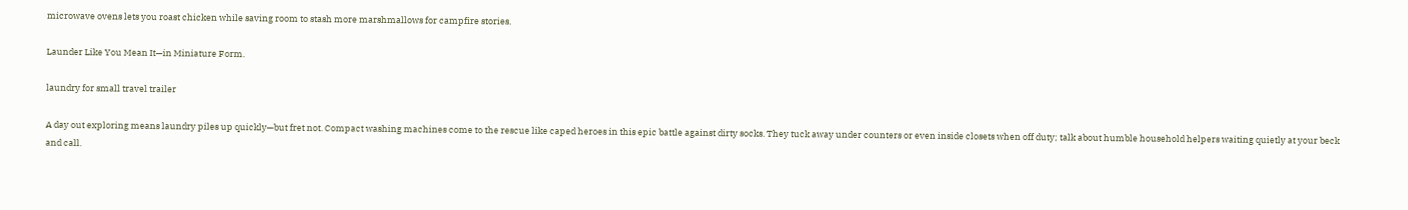microwave ovens lets you roast chicken while saving room to stash more marshmallows for campfire stories.

Launder Like You Mean It—in Miniature Form.

laundry for small travel trailer

A day out exploring means laundry piles up quickly—but fret not. Compact washing machines come to the rescue like caped heroes in this epic battle against dirty socks. They tuck away under counters or even inside closets when off duty; talk about humble household helpers waiting quietly at your beck and call.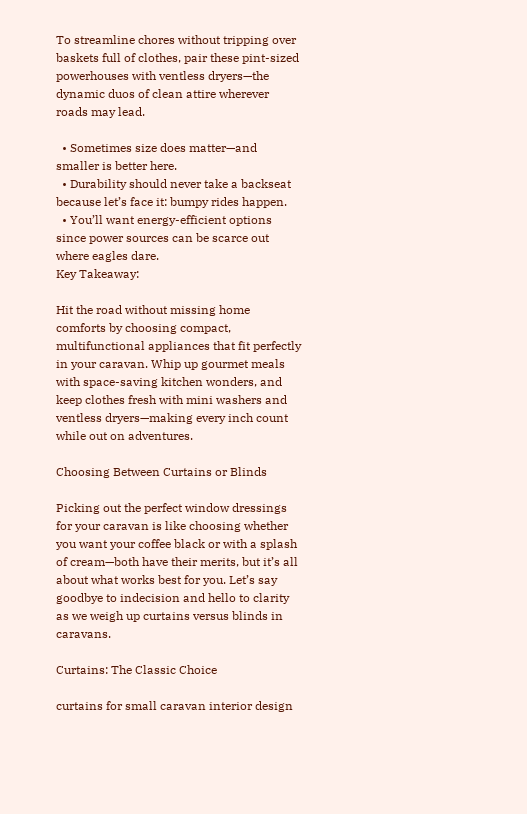To streamline chores without tripping over baskets full of clothes, pair these pint-sized powerhouses with ventless dryers—the dynamic duos of clean attire wherever roads may lead.

  • Sometimes size does matter—and smaller is better here.
  • Durability should never take a backseat because let’s face it: bumpy rides happen.
  • You’ll want energy-efficient options since power sources can be scarce out where eagles dare.
Key Takeaway:

Hit the road without missing home comforts by choosing compact, multifunctional appliances that fit perfectly in your caravan. Whip up gourmet meals with space-saving kitchen wonders, and keep clothes fresh with mini washers and ventless dryers—making every inch count while out on adventures.

Choosing Between Curtains or Blinds

Picking out the perfect window dressings for your caravan is like choosing whether you want your coffee black or with a splash of cream—both have their merits, but it’s all about what works best for you. Let’s say goodbye to indecision and hello to clarity as we weigh up curtains versus blinds in caravans.

Curtains: The Classic Choice

curtains for small caravan interior design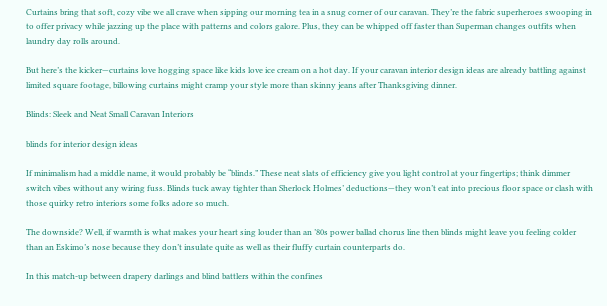Curtains bring that soft, cozy vibe we all crave when sipping our morning tea in a snug corner of our caravan. They’re the fabric superheroes swooping in to offer privacy while jazzing up the place with patterns and colors galore. Plus, they can be whipped off faster than Superman changes outfits when laundry day rolls around.

But here’s the kicker—curtains love hogging space like kids love ice cream on a hot day. If your caravan interior design ideas are already battling against limited square footage, billowing curtains might cramp your style more than skinny jeans after Thanksgiving dinner.

Blinds: Sleek and Neat Small Caravan Interiors

blinds for interior design ideas

If minimalism had a middle name, it would probably be “blinds.” These neat slats of efficiency give you light control at your fingertips; think dimmer switch vibes without any wiring fuss. Blinds tuck away tighter than Sherlock Holmes’ deductions—they won’t eat into precious floor space or clash with those quirky retro interiors some folks adore so much.

The downside? Well, if warmth is what makes your heart sing louder than an ’80s power ballad chorus line then blinds might leave you feeling colder than an Eskimo’s nose because they don’t insulate quite as well as their fluffy curtain counterparts do.

In this match-up between drapery darlings and blind battlers within the confines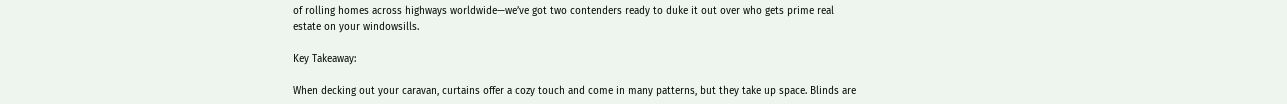of rolling homes across highways worldwide—we’ve got two contenders ready to duke it out over who gets prime real estate on your windowsills.

Key Takeaway:

When decking out your caravan, curtains offer a cozy touch and come in many patterns, but they take up space. Blinds are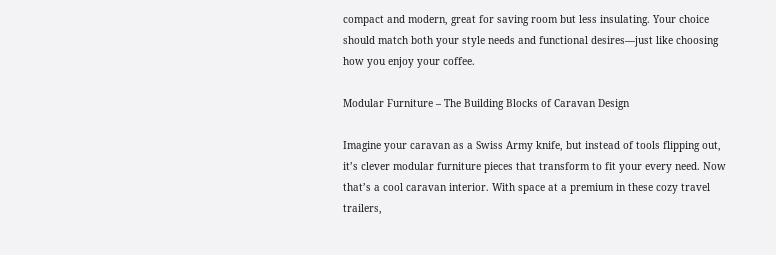compact and modern, great for saving room but less insulating. Your choice should match both your style needs and functional desires—just like choosing how you enjoy your coffee.

Modular Furniture – The Building Blocks of Caravan Design

Imagine your caravan as a Swiss Army knife, but instead of tools flipping out, it’s clever modular furniture pieces that transform to fit your every need. Now that’s a cool caravan interior. With space at a premium in these cozy travel trailers,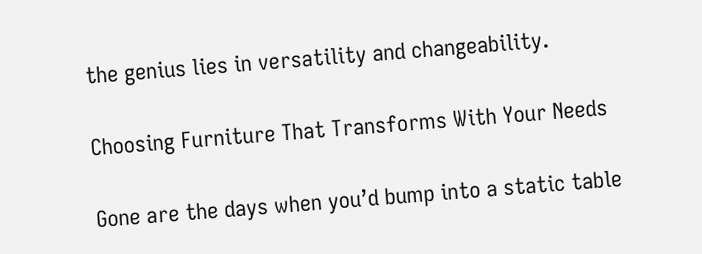the genius lies in versatility and changeability.

Choosing Furniture That Transforms With Your Needs

Gone are the days when you’d bump into a static table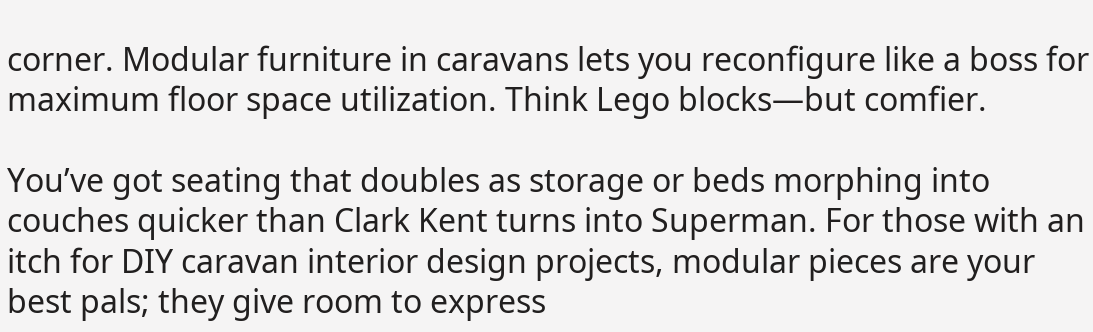corner. Modular furniture in caravans lets you reconfigure like a boss for maximum floor space utilization. Think Lego blocks—but comfier.

You’ve got seating that doubles as storage or beds morphing into couches quicker than Clark Kent turns into Superman. For those with an itch for DIY caravan interior design projects, modular pieces are your best pals; they give room to express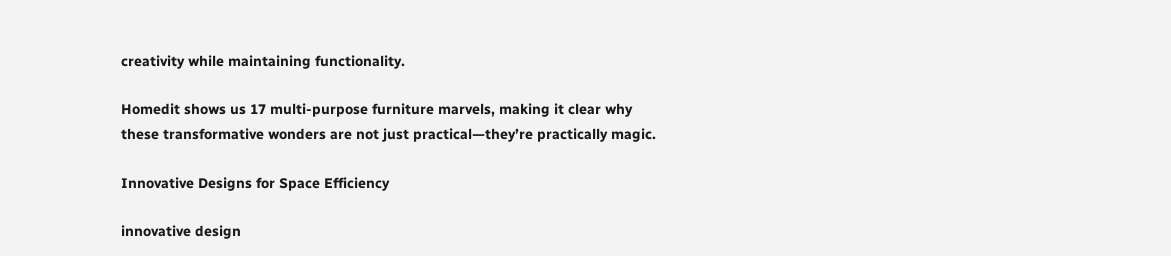creativity while maintaining functionality.

Homedit shows us 17 multi-purpose furniture marvels, making it clear why these transformative wonders are not just practical—they’re practically magic.

Innovative Designs for Space Efficiency

innovative design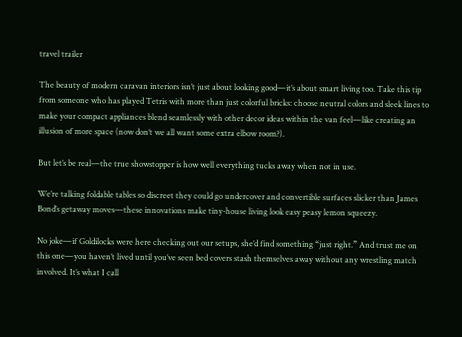travel trailer

The beauty of modern caravan interiors isn’t just about looking good—it’s about smart living too. Take this tip from someone who has played Tetris with more than just colorful bricks: choose neutral colors and sleek lines to make your compact appliances blend seamlessly with other decor ideas within the van feel—like creating an illusion of more space (now don’t we all want some extra elbow room?).

But let’s be real—the true showstopper is how well everything tucks away when not in use.

We’re talking foldable tables so discreet they could go undercover and convertible surfaces slicker than James Bond’s getaway moves—these innovations make tiny-house living look easy peasy lemon squeezy.

No joke—if Goldilocks were here checking out our setups, she’d find something “just right.” And trust me on this one—you haven’t lived until you’ve seen bed covers stash themselves away without any wrestling match involved. It’s what I call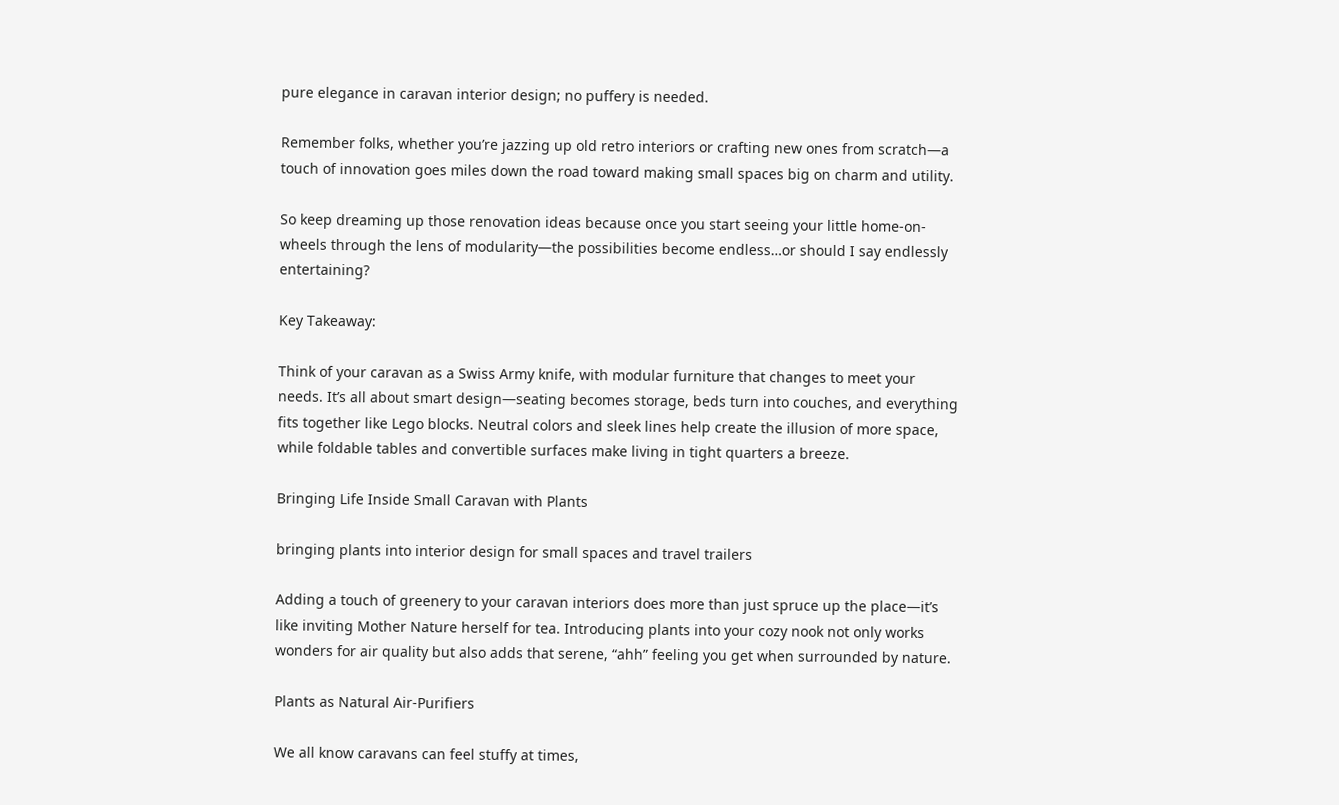pure elegance in caravan interior design; no puffery is needed.

Remember folks, whether you’re jazzing up old retro interiors or crafting new ones from scratch—a touch of innovation goes miles down the road toward making small spaces big on charm and utility.

So keep dreaming up those renovation ideas because once you start seeing your little home-on-wheels through the lens of modularity—the possibilities become endless…or should I say endlessly entertaining?

Key Takeaway:

Think of your caravan as a Swiss Army knife, with modular furniture that changes to meet your needs. It’s all about smart design—seating becomes storage, beds turn into couches, and everything fits together like Lego blocks. Neutral colors and sleek lines help create the illusion of more space, while foldable tables and convertible surfaces make living in tight quarters a breeze.

Bringing Life Inside Small Caravan with Plants

bringing plants into interior design for small spaces and travel trailers

Adding a touch of greenery to your caravan interiors does more than just spruce up the place—it’s like inviting Mother Nature herself for tea. Introducing plants into your cozy nook not only works wonders for air quality but also adds that serene, “ahh” feeling you get when surrounded by nature.

Plants as Natural Air-Purifiers

We all know caravans can feel stuffy at times,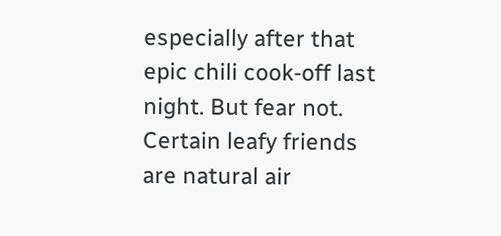especially after that epic chili cook-off last night. But fear not. Certain leafy friends are natural air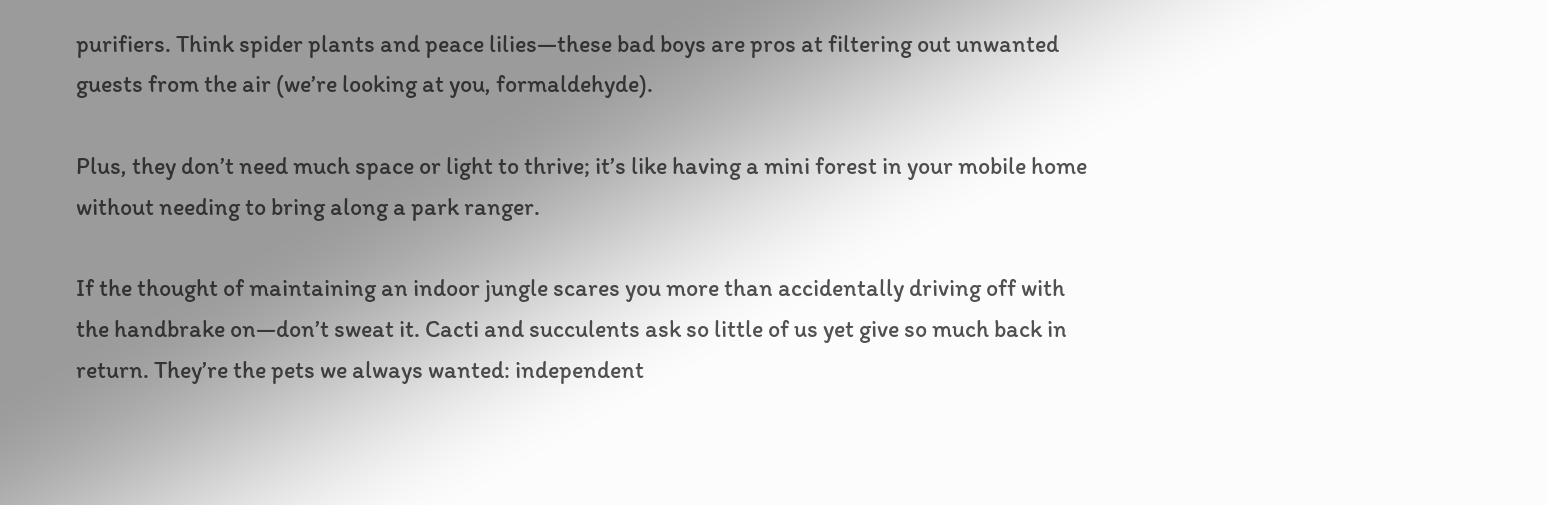purifiers. Think spider plants and peace lilies—these bad boys are pros at filtering out unwanted guests from the air (we’re looking at you, formaldehyde).

Plus, they don’t need much space or light to thrive; it’s like having a mini forest in your mobile home without needing to bring along a park ranger.

If the thought of maintaining an indoor jungle scares you more than accidentally driving off with the handbrake on—don’t sweat it. Cacti and succulents ask so little of us yet give so much back in return. They’re the pets we always wanted: independent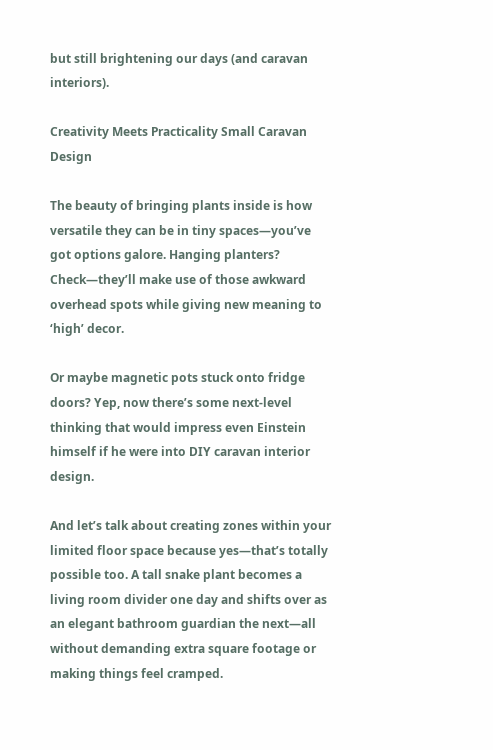but still brightening our days (and caravan interiors).

Creativity Meets Practicality Small Caravan Design

The beauty of bringing plants inside is how versatile they can be in tiny spaces—you’ve got options galore. Hanging planters? Check—they’ll make use of those awkward overhead spots while giving new meaning to ‘high’ decor.

Or maybe magnetic pots stuck onto fridge doors? Yep, now there’s some next-level thinking that would impress even Einstein himself if he were into DIY caravan interior design.

And let’s talk about creating zones within your limited floor space because yes—that’s totally possible too. A tall snake plant becomes a living room divider one day and shifts over as an elegant bathroom guardian the next—all without demanding extra square footage or making things feel cramped.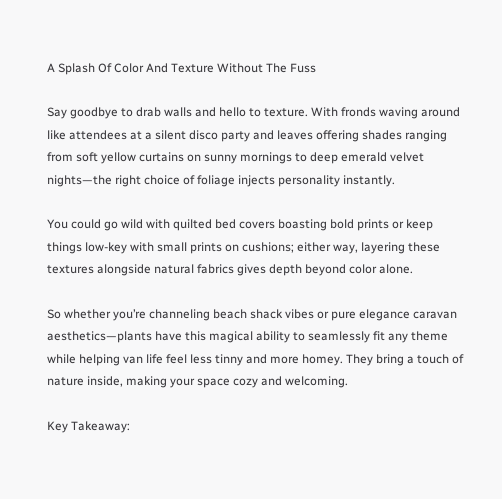A Splash Of Color And Texture Without The Fuss

Say goodbye to drab walls and hello to texture. With fronds waving around like attendees at a silent disco party and leaves offering shades ranging from soft yellow curtains on sunny mornings to deep emerald velvet nights—the right choice of foliage injects personality instantly.

You could go wild with quilted bed covers boasting bold prints or keep things low-key with small prints on cushions; either way, layering these textures alongside natural fabrics gives depth beyond color alone.

So whether you’re channeling beach shack vibes or pure elegance caravan aesthetics—plants have this magical ability to seamlessly fit any theme while helping van life feel less tinny and more homey. They bring a touch of nature inside, making your space cozy and welcoming.

Key Takeaway: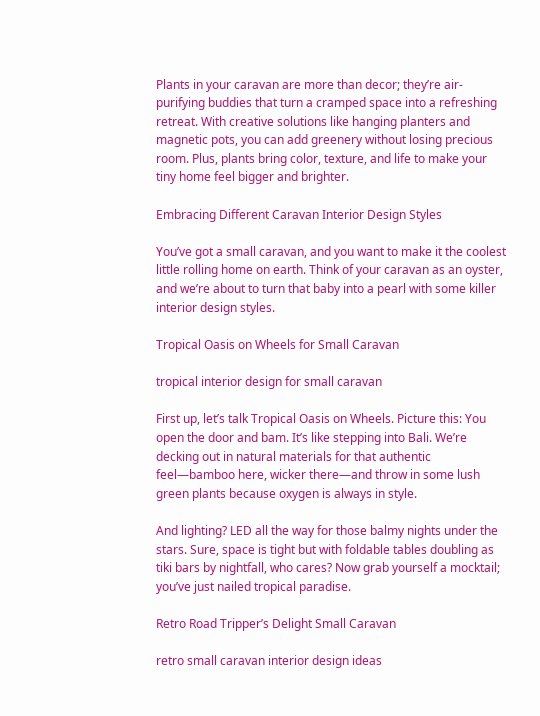Plants in your caravan are more than decor; they’re air-purifying buddies that turn a cramped space into a refreshing retreat. With creative solutions like hanging planters and magnetic pots, you can add greenery without losing precious room. Plus, plants bring color, texture, and life to make your tiny home feel bigger and brighter.

Embracing Different Caravan Interior Design Styles

You’ve got a small caravan, and you want to make it the coolest little rolling home on earth. Think of your caravan as an oyster, and we’re about to turn that baby into a pearl with some killer interior design styles.

Tropical Oasis on Wheels for Small Caravan

tropical interior design for small caravan

First up, let’s talk Tropical Oasis on Wheels. Picture this: You open the door and bam. It’s like stepping into Bali. We’re decking out in natural materials for that authentic feel—bamboo here, wicker there—and throw in some lush green plants because oxygen is always in style.

And lighting? LED all the way for those balmy nights under the stars. Sure, space is tight but with foldable tables doubling as tiki bars by nightfall, who cares? Now grab yourself a mocktail; you’ve just nailed tropical paradise.

Retro Road Tripper’s Delight Small Caravan

retro small caravan interior design ideas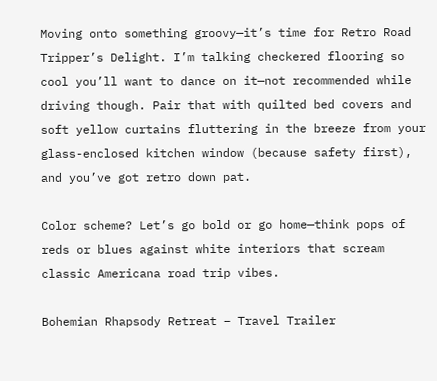Moving onto something groovy—it’s time for Retro Road Tripper’s Delight. I’m talking checkered flooring so cool you’ll want to dance on it—not recommended while driving though. Pair that with quilted bed covers and soft yellow curtains fluttering in the breeze from your glass-enclosed kitchen window (because safety first), and you’ve got retro down pat.

Color scheme? Let’s go bold or go home—think pops of reds or blues against white interiors that scream classic Americana road trip vibes.

Bohemian Rhapsody Retreat – Travel Trailer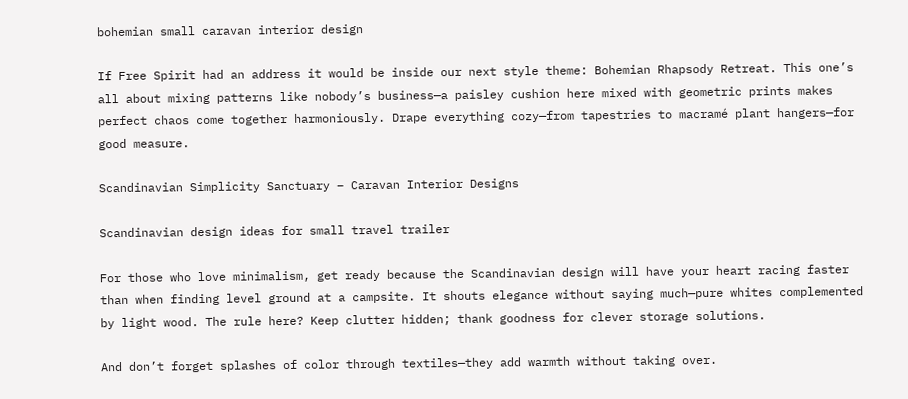bohemian small caravan interior design

If Free Spirit had an address it would be inside our next style theme: Bohemian Rhapsody Retreat. This one’s all about mixing patterns like nobody’s business—a paisley cushion here mixed with geometric prints makes perfect chaos come together harmoniously. Drape everything cozy—from tapestries to macramé plant hangers—for good measure.

Scandinavian Simplicity Sanctuary – Caravan Interior Designs

Scandinavian design ideas for small travel trailer

For those who love minimalism, get ready because the Scandinavian design will have your heart racing faster than when finding level ground at a campsite. It shouts elegance without saying much—pure whites complemented by light wood. The rule here? Keep clutter hidden; thank goodness for clever storage solutions.

And don’t forget splashes of color through textiles—they add warmth without taking over.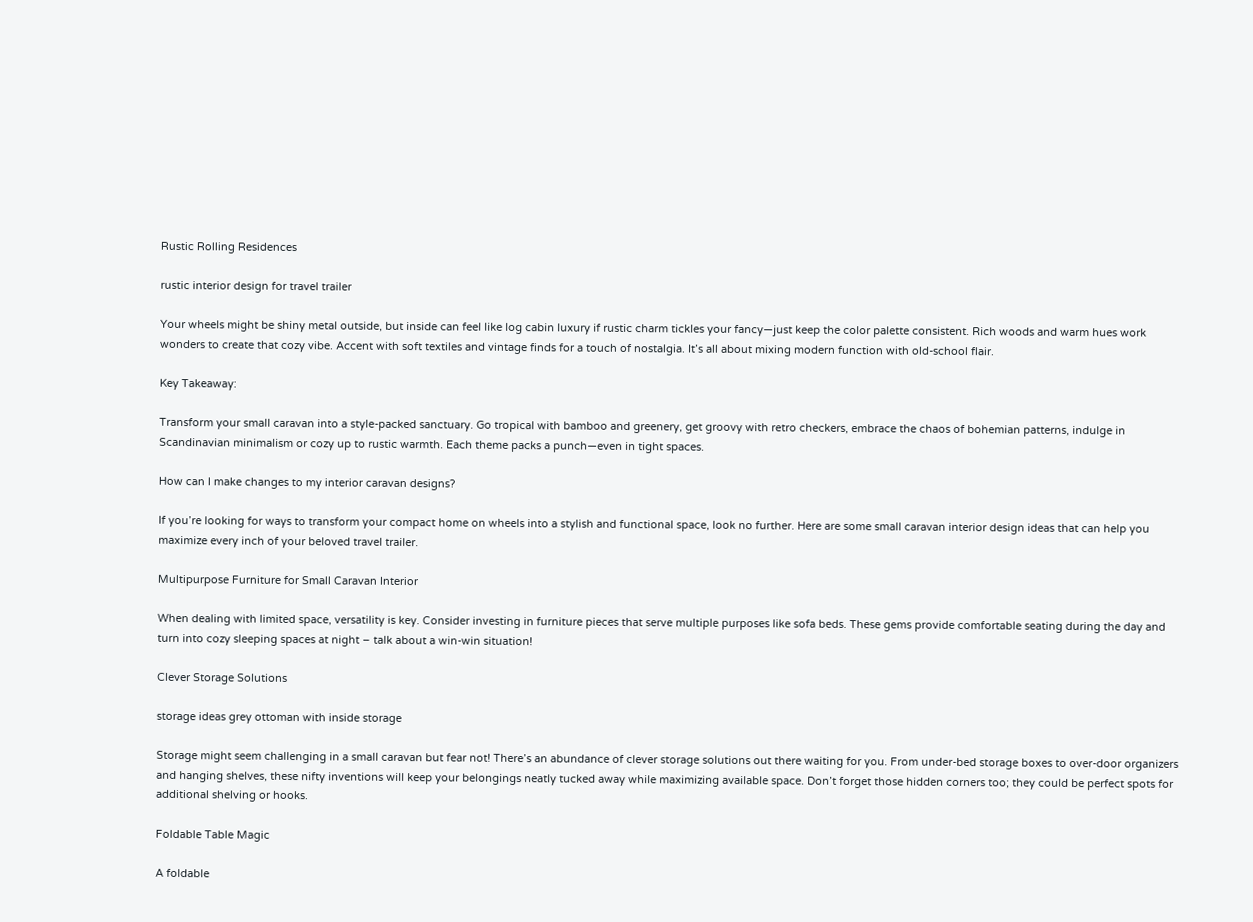Rustic Rolling Residences

rustic interior design for travel trailer

Your wheels might be shiny metal outside, but inside can feel like log cabin luxury if rustic charm tickles your fancy—just keep the color palette consistent. Rich woods and warm hues work wonders to create that cozy vibe. Accent with soft textiles and vintage finds for a touch of nostalgia. It’s all about mixing modern function with old-school flair.

Key Takeaway:

Transform your small caravan into a style-packed sanctuary. Go tropical with bamboo and greenery, get groovy with retro checkers, embrace the chaos of bohemian patterns, indulge in Scandinavian minimalism or cozy up to rustic warmth. Each theme packs a punch—even in tight spaces.

How can I make changes to my interior caravan designs?

If you’re looking for ways to transform your compact home on wheels into a stylish and functional space, look no further. Here are some small caravan interior design ideas that can help you maximize every inch of your beloved travel trailer.

Multipurpose Furniture for Small Caravan Interior

When dealing with limited space, versatility is key. Consider investing in furniture pieces that serve multiple purposes like sofa beds. These gems provide comfortable seating during the day and turn into cozy sleeping spaces at night – talk about a win-win situation!

Clever Storage Solutions

storage ideas grey ottoman with inside storage

Storage might seem challenging in a small caravan but fear not! There’s an abundance of clever storage solutions out there waiting for you. From under-bed storage boxes to over-door organizers and hanging shelves, these nifty inventions will keep your belongings neatly tucked away while maximizing available space. Don’t forget those hidden corners too; they could be perfect spots for additional shelving or hooks.

Foldable Table Magic

A foldable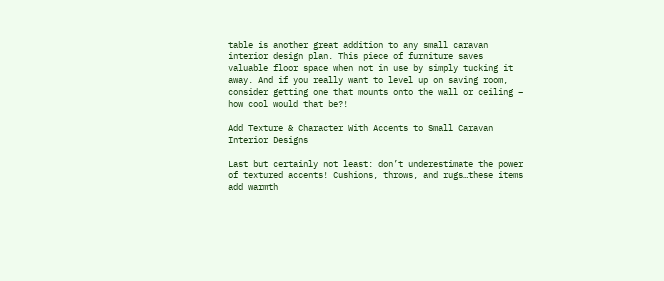table is another great addition to any small caravan interior design plan. This piece of furniture saves valuable floor space when not in use by simply tucking it away. And if you really want to level up on saving room, consider getting one that mounts onto the wall or ceiling – how cool would that be?!

Add Texture & Character With Accents to Small Caravan Interior Designs

Last but certainly not least: don’t underestimate the power of textured accents! Cushions, throws, and rugs…these items add warmth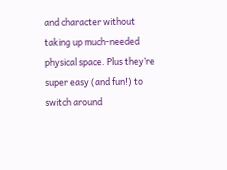and character without taking up much-needed physical space. Plus they’re super easy (and fun!) to switch around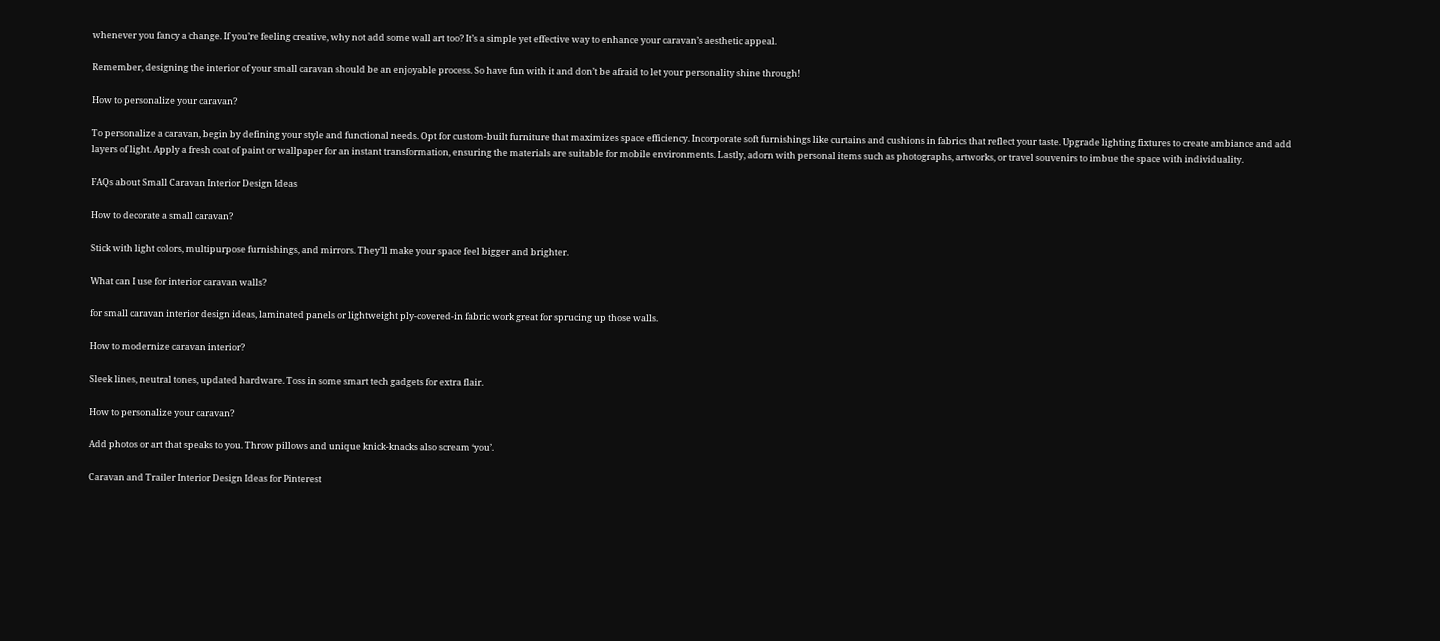whenever you fancy a change. If you’re feeling creative, why not add some wall art too? It’s a simple yet effective way to enhance your caravan’s aesthetic appeal.

Remember, designing the interior of your small caravan should be an enjoyable process. So have fun with it and don’t be afraid to let your personality shine through!

How to personalize your caravan?

To personalize a caravan, begin by defining your style and functional needs. Opt for custom-built furniture that maximizes space efficiency. Incorporate soft furnishings like curtains and cushions in fabrics that reflect your taste. Upgrade lighting fixtures to create ambiance and add layers of light. Apply a fresh coat of paint or wallpaper for an instant transformation, ensuring the materials are suitable for mobile environments. Lastly, adorn with personal items such as photographs, artworks, or travel souvenirs to imbue the space with individuality.

FAQs about Small Caravan Interior Design Ideas

How to decorate a small caravan?

Stick with light colors, multipurpose furnishings, and mirrors. They’ll make your space feel bigger and brighter.

What can I use for interior caravan walls?

for small caravan interior design ideas, laminated panels or lightweight ply-covered-in fabric work great for sprucing up those walls.

How to modernize caravan interior?

Sleek lines, neutral tones, updated hardware. Toss in some smart tech gadgets for extra flair.

How to personalize your caravan?

Add photos or art that speaks to you. Throw pillows and unique knick-knacks also scream ‘you’.

Caravan and Trailer Interior Design Ideas for Pinterest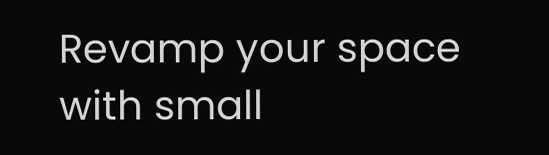Revamp your space with small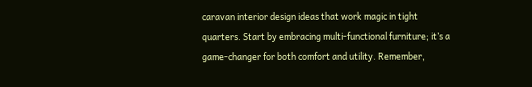caravan interior design ideas that work magic in tight quarters. Start by embracing multi-functional furniture; it’s a game-changer for both comfort and utility. Remember,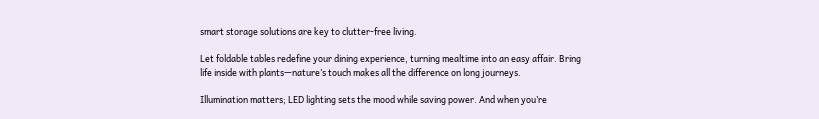smart storage solutions are key to clutter-free living.

Let foldable tables redefine your dining experience, turning mealtime into an easy affair. Bring life inside with plants—nature’s touch makes all the difference on long journeys.

Illumination matters; LED lighting sets the mood while saving power. And when you’re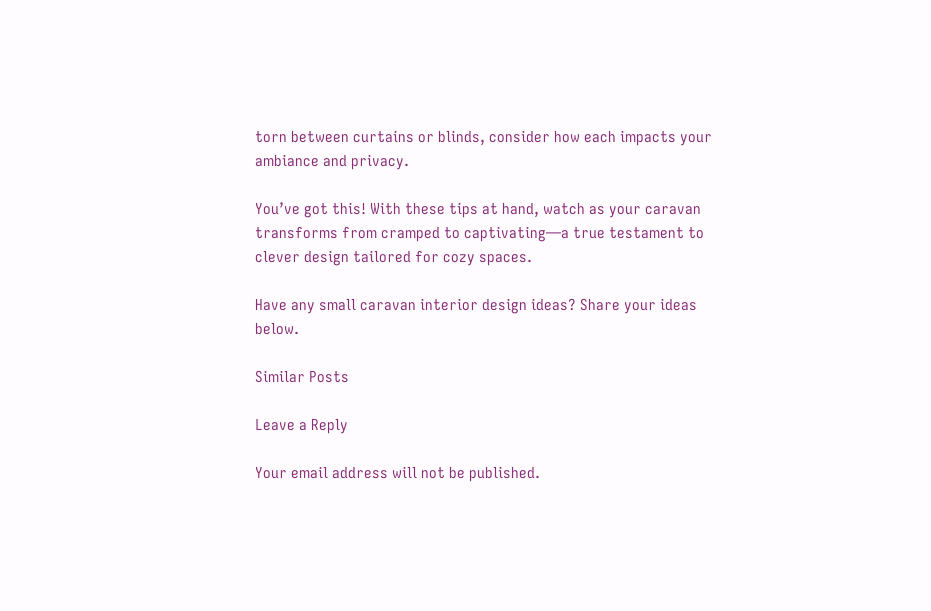torn between curtains or blinds, consider how each impacts your ambiance and privacy.

You’ve got this! With these tips at hand, watch as your caravan transforms from cramped to captivating—a true testament to clever design tailored for cozy spaces.

Have any small caravan interior design ideas? Share your ideas below.

Similar Posts

Leave a Reply

Your email address will not be published.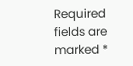Required fields are marked *